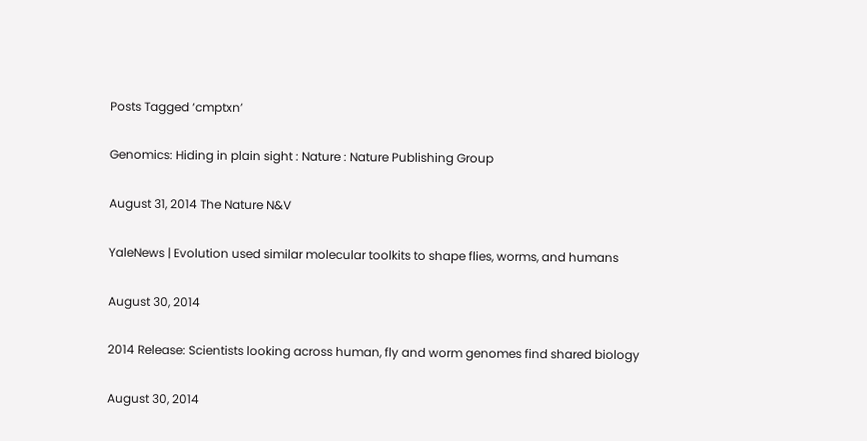Posts Tagged ‘cmptxn’

Genomics: Hiding in plain sight : Nature : Nature Publishing Group

August 31, 2014 The Nature N&V

YaleNews | Evolution used similar molecular toolkits to shape flies, worms, and humans

August 30, 2014

2014 Release: Scientists looking across human, fly and worm genomes find shared biology

August 30, 2014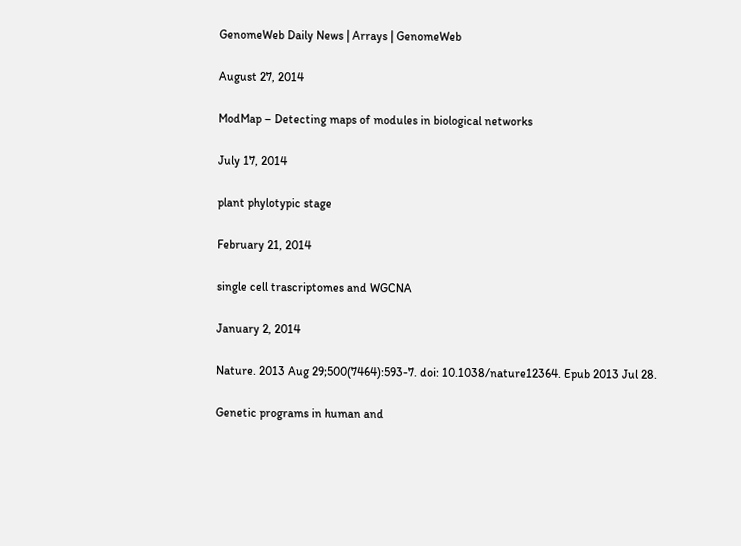GenomeWeb Daily News | Arrays | GenomeWeb

August 27, 2014

ModMap – Detecting maps of modules in biological networks

July 17, 2014

plant phylotypic stage

February 21, 2014

single cell trascriptomes and WGCNA

January 2, 2014

Nature. 2013 Aug 29;500(7464):593-7. doi: 10.1038/nature12364. Epub 2013 Jul 28.

Genetic programs in human and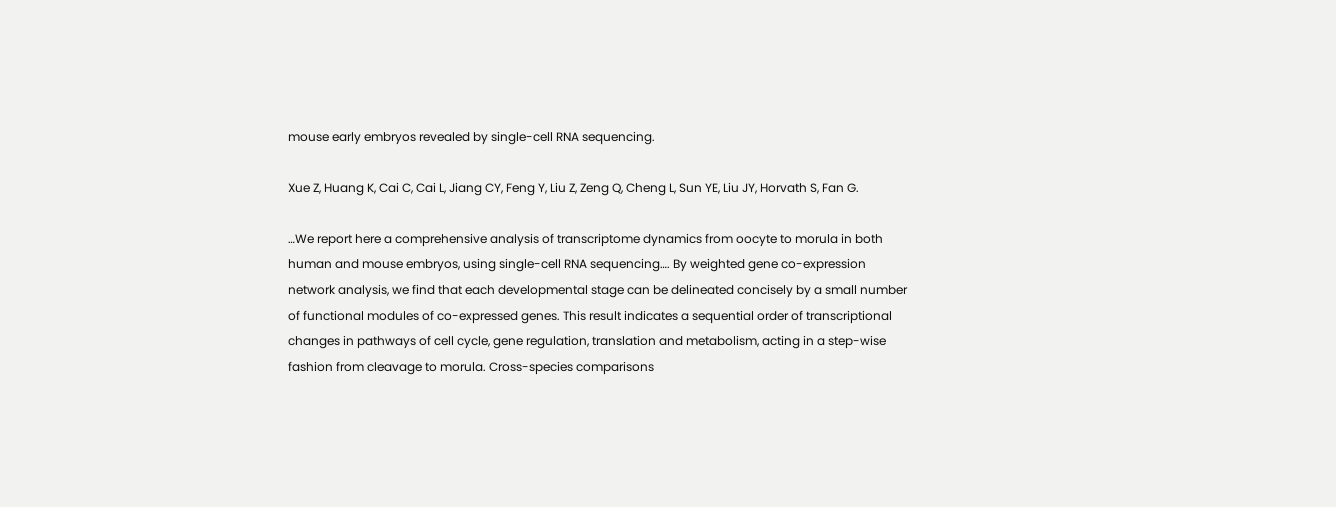mouse early embryos revealed by single-cell RNA sequencing.

Xue Z, Huang K, Cai C, Cai L, Jiang CY, Feng Y, Liu Z, Zeng Q, Cheng L, Sun YE, Liu JY, Horvath S, Fan G.

…We report here a comprehensive analysis of transcriptome dynamics from oocyte to morula in both human and mouse embryos, using single-cell RNA sequencing…. By weighted gene co-expression network analysis, we find that each developmental stage can be delineated concisely by a small number of functional modules of co-expressed genes. This result indicates a sequential order of transcriptional changes in pathways of cell cycle, gene regulation, translation and metabolism, acting in a step-wise fashion from cleavage to morula. Cross-species comparisons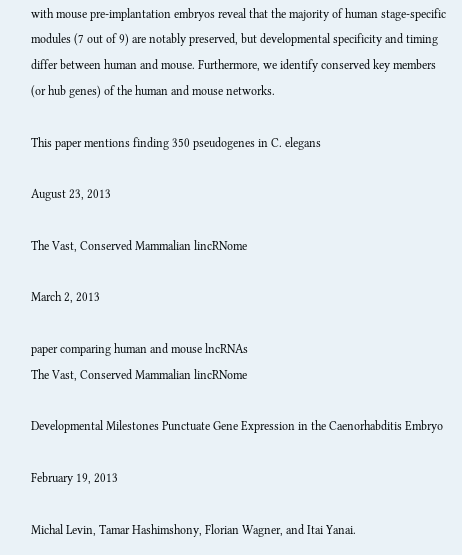with mouse pre-implantation embryos reveal that the majority of human stage-specific modules (7 out of 9) are notably preserved, but developmental specificity and timing differ between human and mouse. Furthermore, we identify conserved key members (or hub genes) of the human and mouse networks.

This paper mentions finding 350 pseudogenes in C. elegans

August 23, 2013

The Vast, Conserved Mammalian lincRNome

March 2, 2013

paper comparing human and mouse lncRNAs
The Vast, Conserved Mammalian lincRNome

Developmental Milestones Punctuate Gene Expression in the Caenorhabditis Embryo

February 19, 2013

Michal Levin, Tamar Hashimshony, Florian Wagner, and Itai Yanai.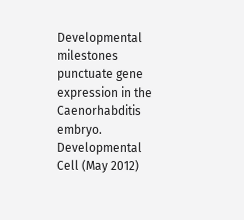Developmental milestones punctuate gene expression in the
Caenorhabditis embryo. Developmental Cell (May 2012)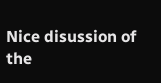Nice disussion of the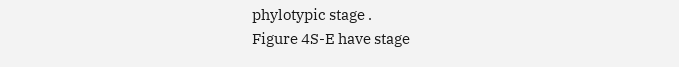phylotypic stage .
Figure 4S-E have stage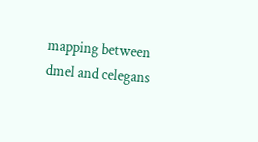mapping between dmel and celegans